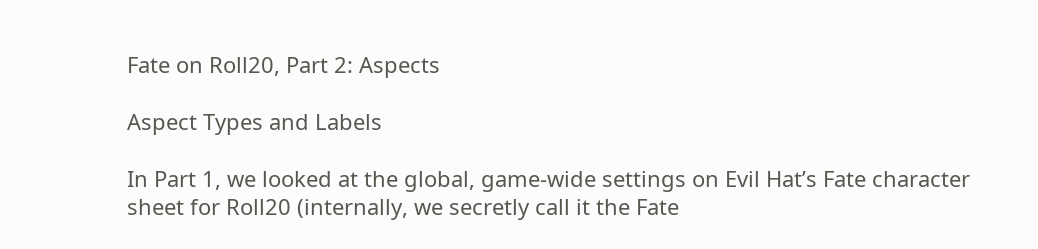Fate on Roll20, Part 2: Aspects

Aspect Types and Labels

In Part 1, we looked at the global, game-wide settings on Evil Hat’s Fate character sheet for Roll20 (internally, we secretly call it the Fate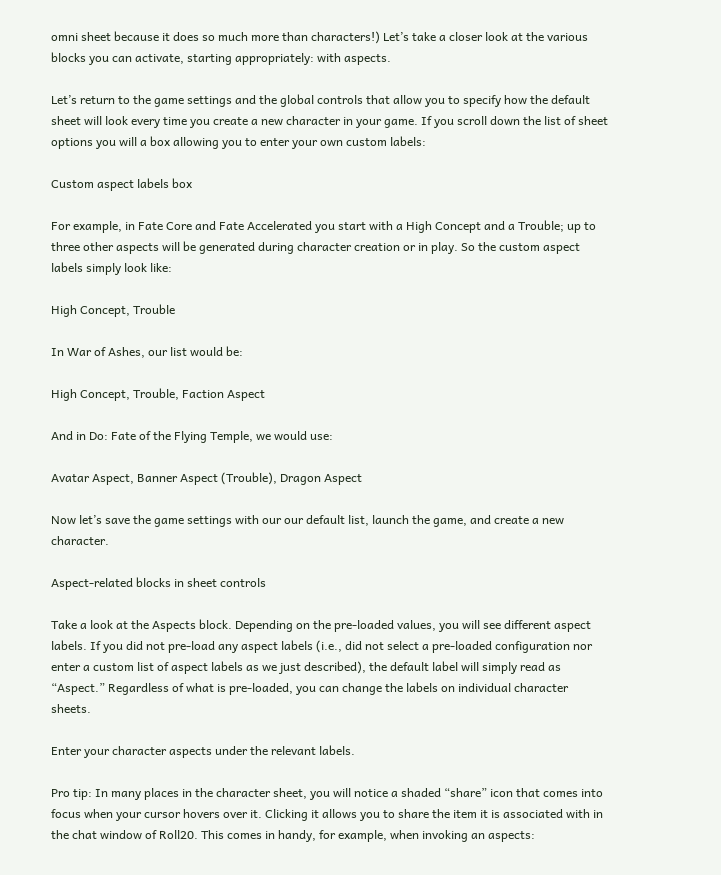omni sheet because it does so much more than characters!) Let’s take a closer look at the various blocks you can activate, starting appropriately: with aspects.

Let’s return to the game settings and the global controls that allow you to specify how the default sheet will look every time you create a new character in your game. If you scroll down the list of sheet options you will a box allowing you to enter your own custom labels:

Custom aspect labels box

For example, in Fate Core and Fate Accelerated you start with a High Concept and a Trouble; up to three other aspects will be generated during character creation or in play. So the custom aspect labels simply look like:

High Concept, Trouble

In War of Ashes, our list would be:

High Concept, Trouble, Faction Aspect

And in Do: Fate of the Flying Temple, we would use:

Avatar Aspect, Banner Aspect (Trouble), Dragon Aspect

Now let’s save the game settings with our our default list, launch the game, and create a new character.

Aspect-related blocks in sheet controls

Take a look at the Aspects block. Depending on the pre-loaded values, you will see different aspect labels. If you did not pre-load any aspect labels (i.e., did not select a pre-loaded configuration nor enter a custom list of aspect labels as we just described), the default label will simply read as “Aspect.” Regardless of what is pre-loaded, you can change the labels on individual character sheets.

Enter your character aspects under the relevant labels.

Pro tip: In many places in the character sheet, you will notice a shaded “share” icon that comes into focus when your cursor hovers over it. Clicking it allows you to share the item it is associated with in the chat window of Roll20. This comes in handy, for example, when invoking an aspects: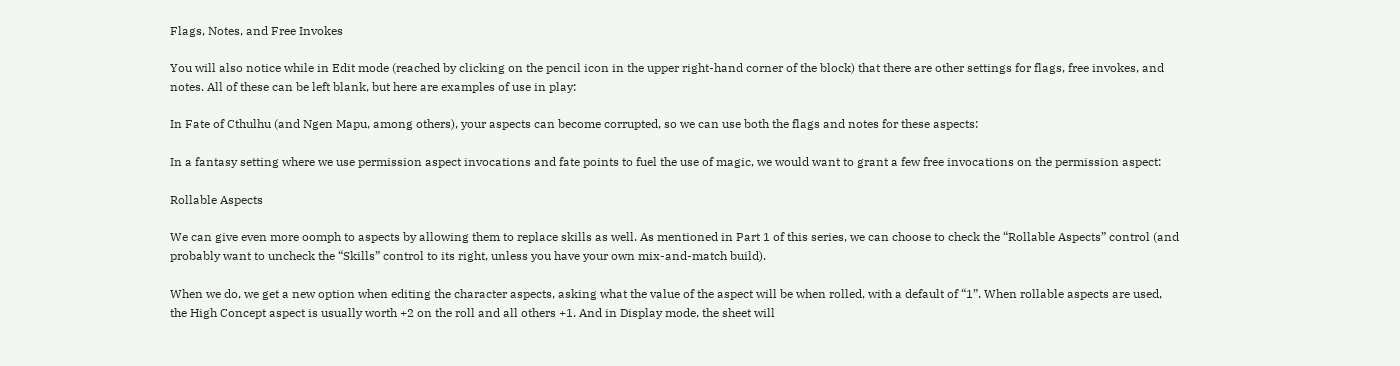Flags, Notes, and Free Invokes

You will also notice while in Edit mode (reached by clicking on the pencil icon in the upper right-hand corner of the block) that there are other settings for flags, free invokes, and notes. All of these can be left blank, but here are examples of use in play:

In Fate of Cthulhu (and Ngen Mapu, among others), your aspects can become corrupted, so we can use both the flags and notes for these aspects:

In a fantasy setting where we use permission aspect invocations and fate points to fuel the use of magic, we would want to grant a few free invocations on the permission aspect:

Rollable Aspects

We can give even more oomph to aspects by allowing them to replace skills as well. As mentioned in Part 1 of this series, we can choose to check the “Rollable Aspects” control (and probably want to uncheck the “Skills” control to its right, unless you have your own mix-and-match build).

When we do, we get a new option when editing the character aspects, asking what the value of the aspect will be when rolled, with a default of “1”. When rollable aspects are used, the High Concept aspect is usually worth +2 on the roll and all others +1. And in Display mode, the sheet will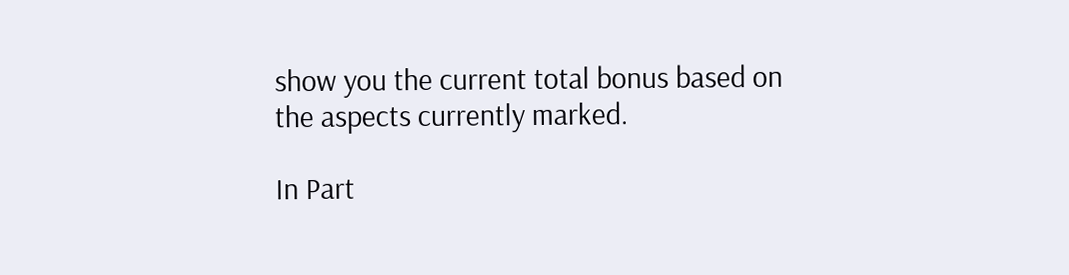show you the current total bonus based on the aspects currently marked.

In Part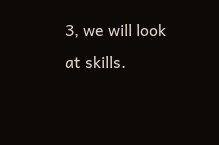3, we will look at skills.